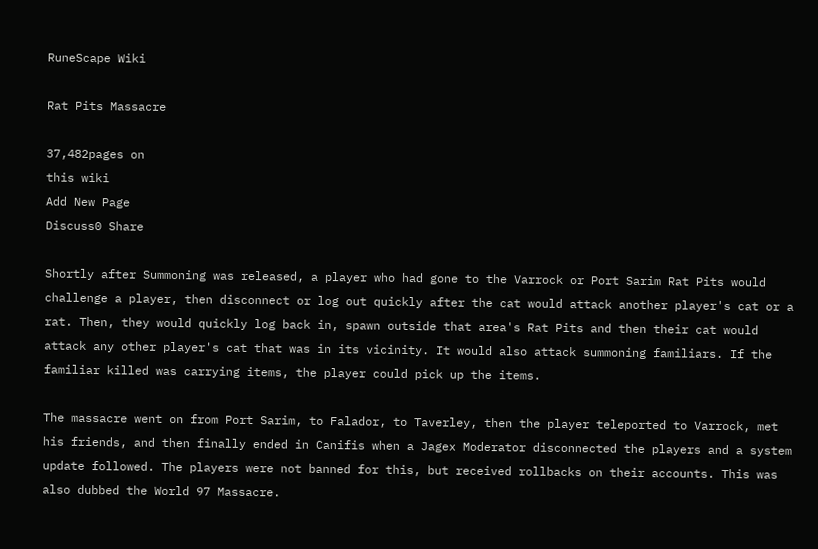RuneScape Wiki

Rat Pits Massacre

37,482pages on
this wiki
Add New Page
Discuss0 Share

Shortly after Summoning was released, a player who had gone to the Varrock or Port Sarim Rat Pits would challenge a player, then disconnect or log out quickly after the cat would attack another player's cat or a rat. Then, they would quickly log back in, spawn outside that area's Rat Pits and then their cat would attack any other player's cat that was in its vicinity. It would also attack summoning familiars. If the familiar killed was carrying items, the player could pick up the items.

The massacre went on from Port Sarim, to Falador, to Taverley, then the player teleported to Varrock, met his friends, and then finally ended in Canifis when a Jagex Moderator disconnected the players and a system update followed. The players were not banned for this, but received rollbacks on their accounts. This was also dubbed the World 97 Massacre.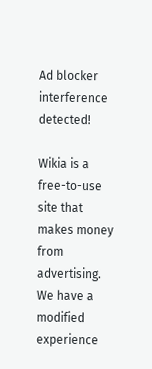Ad blocker interference detected!

Wikia is a free-to-use site that makes money from advertising. We have a modified experience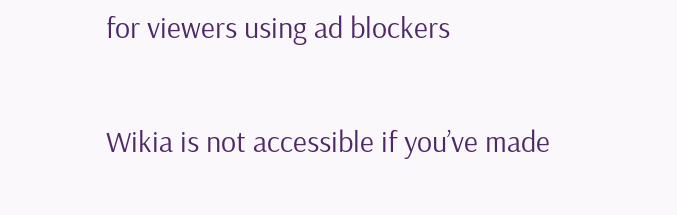for viewers using ad blockers

Wikia is not accessible if you’ve made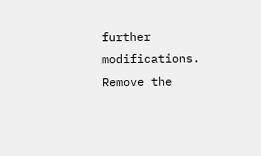further modifications. Remove the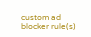custom ad blocker rule(s)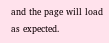and the page will load as expected.